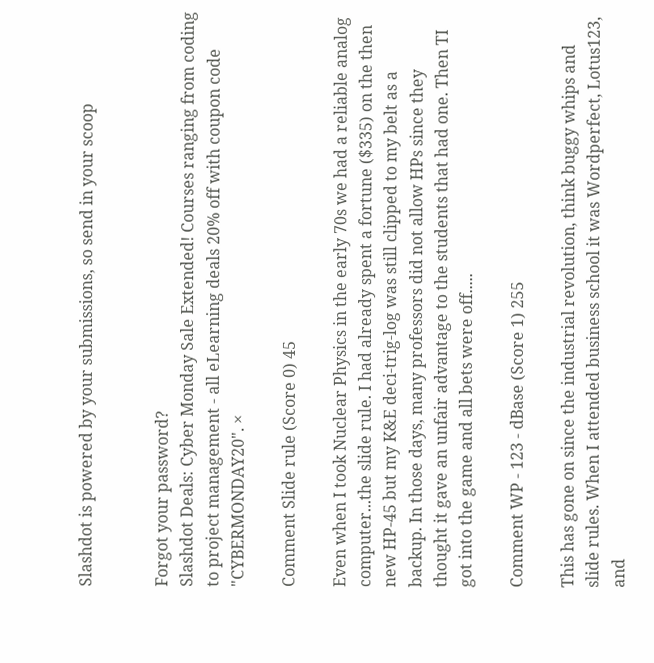Slashdot is powered by your submissions, so send in your scoop


Forgot your password?
Slashdot Deals: Cyber Monday Sale Extended! Courses ranging from coding to project management - all eLearning deals 20% off with coupon code "CYBERMONDAY20". ×

Comment Slide rule (Score 0) 45

Even when I took Nuclear Physics in the early 70s we had a reliable analog computer...the slide rule. I had already spent a fortune ($335) on the then new HP-45 but my K&E deci-trig-log was still clipped to my belt as a backup. In those days, many professors did not allow HPs since they thought it gave an unfair advantage to the students that had one. Then TI got into the game and all bets were off.....

Comment WP - 123 - dBase (Score 1) 255

This has gone on since the industrial revolution, think buggy whips and slide rules. When I attended business school it was Wordperfect, Lotus123, and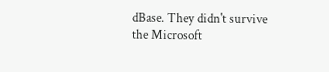dBase. They didn't survive the Microsoft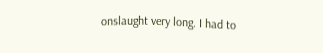onslaught very long. I had to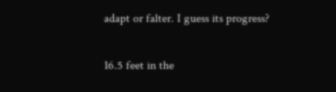adapt or falter. I guess its progress?

16.5 feet in the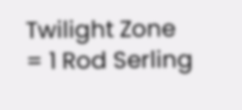Twilight Zone = 1 Rod Serling